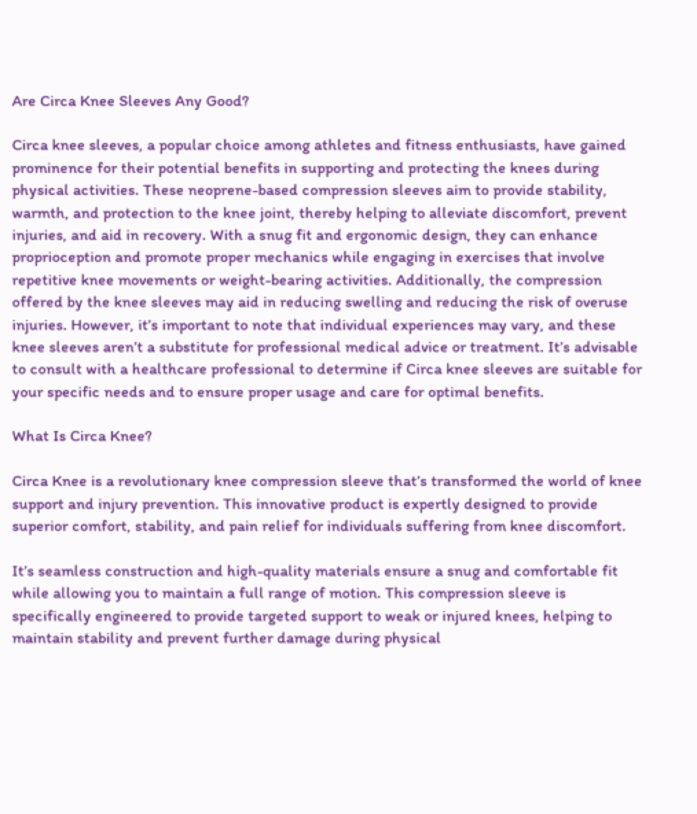Are Circa Knee Sleeves Any Good?

Circa knee sleeves, a popular choice among athletes and fitness enthusiasts, have gained prominence for their potential benefits in supporting and protecting the knees during physical activities. These neoprene-based compression sleeves aim to provide stability, warmth, and protection to the knee joint, thereby helping to alleviate discomfort, prevent injuries, and aid in recovery. With a snug fit and ergonomic design, they can enhance proprioception and promote proper mechanics while engaging in exercises that involve repetitive knee movements or weight-bearing activities. Additionally, the compression offered by the knee sleeves may aid in reducing swelling and reducing the risk of overuse injuries. However, it’s important to note that individual experiences may vary, and these knee sleeves aren’t a substitute for professional medical advice or treatment. It’s advisable to consult with a healthcare professional to determine if Circa knee sleeves are suitable for your specific needs and to ensure proper usage and care for optimal benefits.

What Is Circa Knee?

Circa Knee is a revolutionary knee compression sleeve that’s transformed the world of knee support and injury prevention. This innovative product is expertly designed to provide superior comfort, stability, and pain relief for individuals suffering from knee discomfort.

It’s seamless construction and high-quality materials ensure a snug and comfortable fit while allowing you to maintain a full range of motion. This compression sleeve is specifically engineered to provide targeted support to weak or injured knees, helping to maintain stability and prevent further damage during physical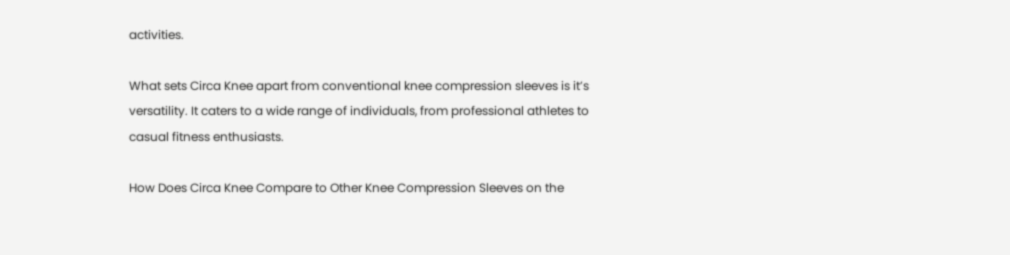activities.

What sets Circa Knee apart from conventional knee compression sleeves is it’s versatility. It caters to a wide range of individuals, from professional athletes to casual fitness enthusiasts.

How Does Circa Knee Compare to Other Knee Compression Sleeves on the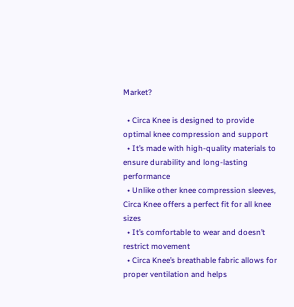Market?

  • Circa Knee is designed to provide optimal knee compression and support
  • It’s made with high-quality materials to ensure durability and long-lasting performance
  • Unlike other knee compression sleeves, Circa Knee offers a perfect fit for all knee sizes
  • It’s comfortable to wear and doesn’t restrict movement
  • Circa Knee’s breathable fabric allows for proper ventilation and helps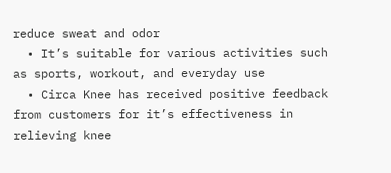reduce sweat and odor
  • It’s suitable for various activities such as sports, workout, and everyday use
  • Circa Knee has received positive feedback from customers for it’s effectiveness in relieving knee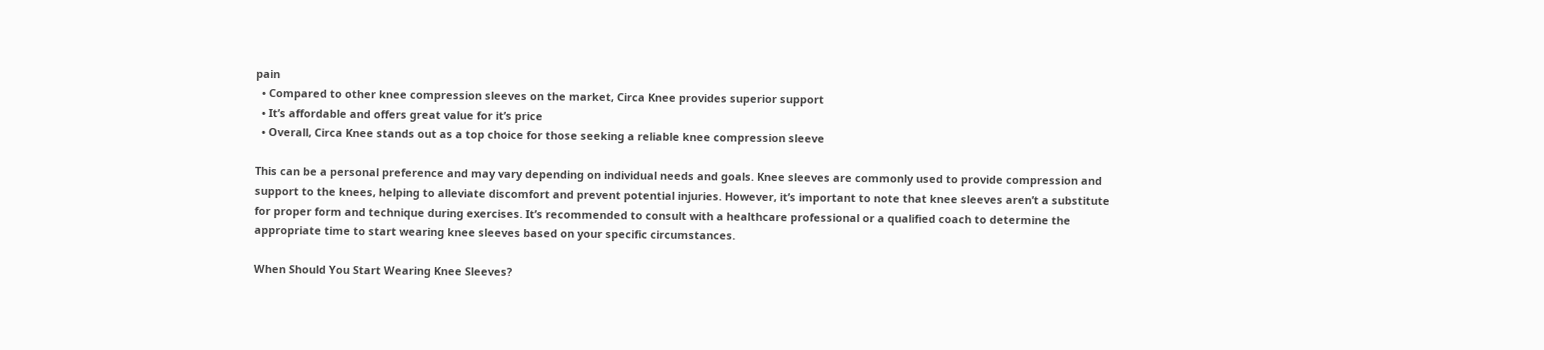pain
  • Compared to other knee compression sleeves on the market, Circa Knee provides superior support
  • It’s affordable and offers great value for it’s price
  • Overall, Circa Knee stands out as a top choice for those seeking a reliable knee compression sleeve

This can be a personal preference and may vary depending on individual needs and goals. Knee sleeves are commonly used to provide compression and support to the knees, helping to alleviate discomfort and prevent potential injuries. However, it’s important to note that knee sleeves aren’t a substitute for proper form and technique during exercises. It’s recommended to consult with a healthcare professional or a qualified coach to determine the appropriate time to start wearing knee sleeves based on your specific circumstances.

When Should You Start Wearing Knee Sleeves?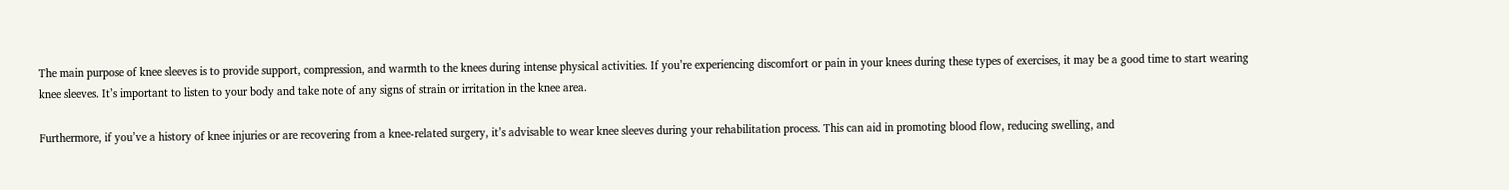The main purpose of knee sleeves is to provide support, compression, and warmth to the knees during intense physical activities. If you’re experiencing discomfort or pain in your knees during these types of exercises, it may be a good time to start wearing knee sleeves. It’s important to listen to your body and take note of any signs of strain or irritation in the knee area.

Furthermore, if you’ve a history of knee injuries or are recovering from a knee-related surgery, it’s advisable to wear knee sleeves during your rehabilitation process. This can aid in promoting blood flow, reducing swelling, and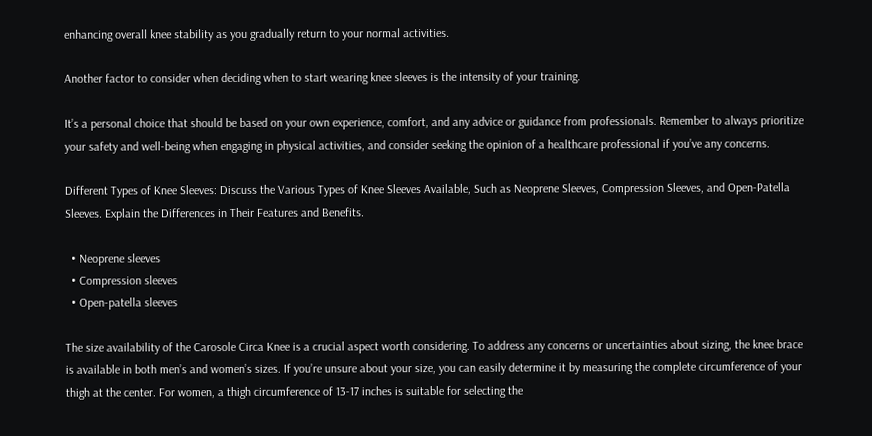enhancing overall knee stability as you gradually return to your normal activities.

Another factor to consider when deciding when to start wearing knee sleeves is the intensity of your training.

It’s a personal choice that should be based on your own experience, comfort, and any advice or guidance from professionals. Remember to always prioritize your safety and well-being when engaging in physical activities, and consider seeking the opinion of a healthcare professional if you’ve any concerns.

Different Types of Knee Sleeves: Discuss the Various Types of Knee Sleeves Available, Such as Neoprene Sleeves, Compression Sleeves, and Open-Patella Sleeves. Explain the Differences in Their Features and Benefits.

  • Neoprene sleeves
  • Compression sleeves
  • Open-patella sleeves

The size availability of the Carosole Circa Knee is a crucial aspect worth considering. To address any concerns or uncertainties about sizing, the knee brace is available in both men’s and women’s sizes. If you’re unsure about your size, you can easily determine it by measuring the complete circumference of your thigh at the center. For women, a thigh circumference of 13-17 inches is suitable for selecting the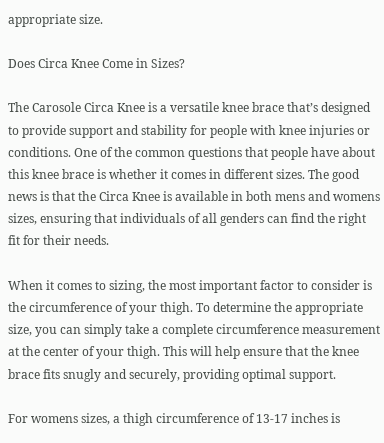appropriate size.

Does Circa Knee Come in Sizes?

The Carosole Circa Knee is a versatile knee brace that’s designed to provide support and stability for people with knee injuries or conditions. One of the common questions that people have about this knee brace is whether it comes in different sizes. The good news is that the Circa Knee is available in both mens and womens sizes, ensuring that individuals of all genders can find the right fit for their needs.

When it comes to sizing, the most important factor to consider is the circumference of your thigh. To determine the appropriate size, you can simply take a complete circumference measurement at the center of your thigh. This will help ensure that the knee brace fits snugly and securely, providing optimal support.

For womens sizes, a thigh circumference of 13-17 inches is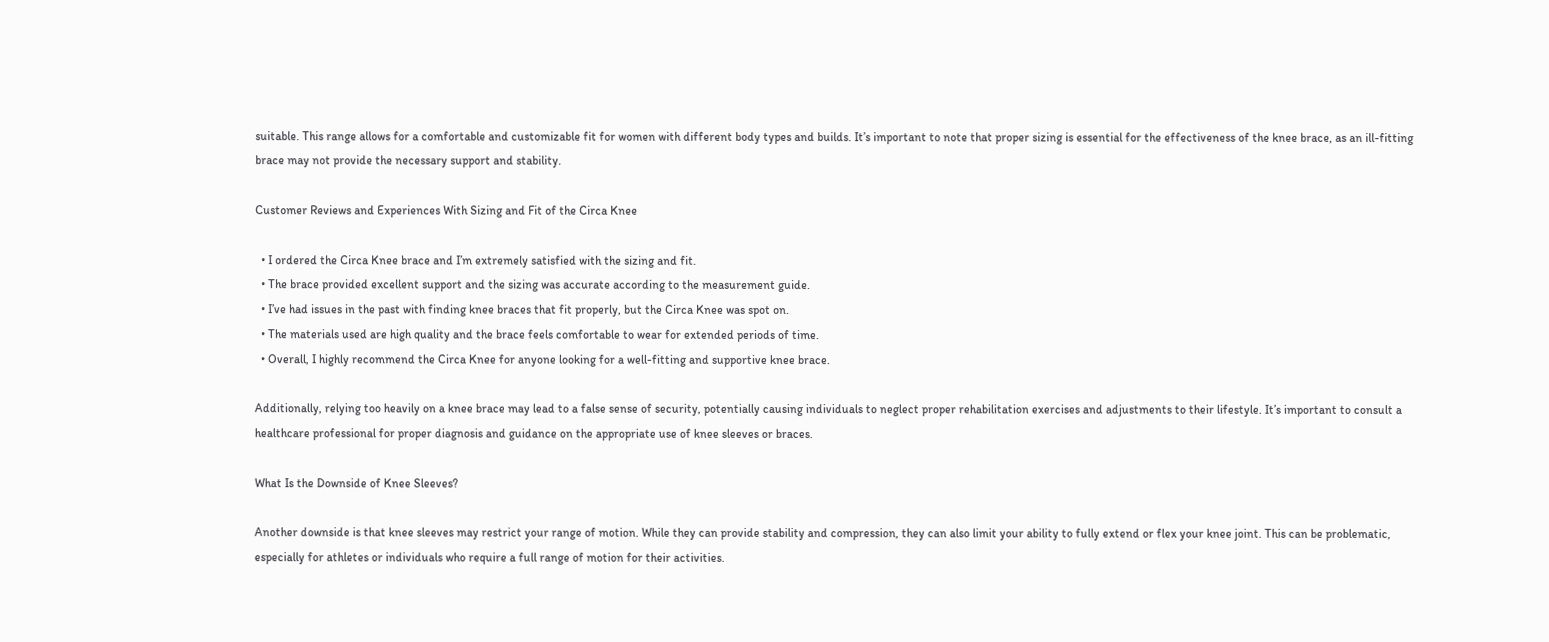suitable. This range allows for a comfortable and customizable fit for women with different body types and builds. It’s important to note that proper sizing is essential for the effectiveness of the knee brace, as an ill-fitting brace may not provide the necessary support and stability.

Customer Reviews and Experiences With Sizing and Fit of the Circa Knee

  • I ordered the Circa Knee brace and I’m extremely satisfied with the sizing and fit.
  • The brace provided excellent support and the sizing was accurate according to the measurement guide.
  • I’ve had issues in the past with finding knee braces that fit properly, but the Circa Knee was spot on.
  • The materials used are high quality and the brace feels comfortable to wear for extended periods of time.
  • Overall, I highly recommend the Circa Knee for anyone looking for a well-fitting and supportive knee brace.

Additionally, relying too heavily on a knee brace may lead to a false sense of security, potentially causing individuals to neglect proper rehabilitation exercises and adjustments to their lifestyle. It’s important to consult a healthcare professional for proper diagnosis and guidance on the appropriate use of knee sleeves or braces.

What Is the Downside of Knee Sleeves?

Another downside is that knee sleeves may restrict your range of motion. While they can provide stability and compression, they can also limit your ability to fully extend or flex your knee joint. This can be problematic, especially for athletes or individuals who require a full range of motion for their activities.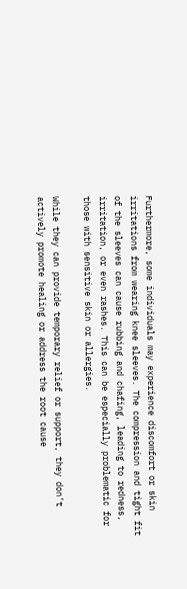Furthermore, some individuals may experience discomfort or skin irritations from wearing knee sleeves. The compression and tight fit of the sleeves can cause rubbing and chafing, leading to redness, irritation, or even rashes. This can be especially problematic for those with sensitive skin or allergies.

While they can provide temporary relief or support, they don’t actively promote healing or address the root cause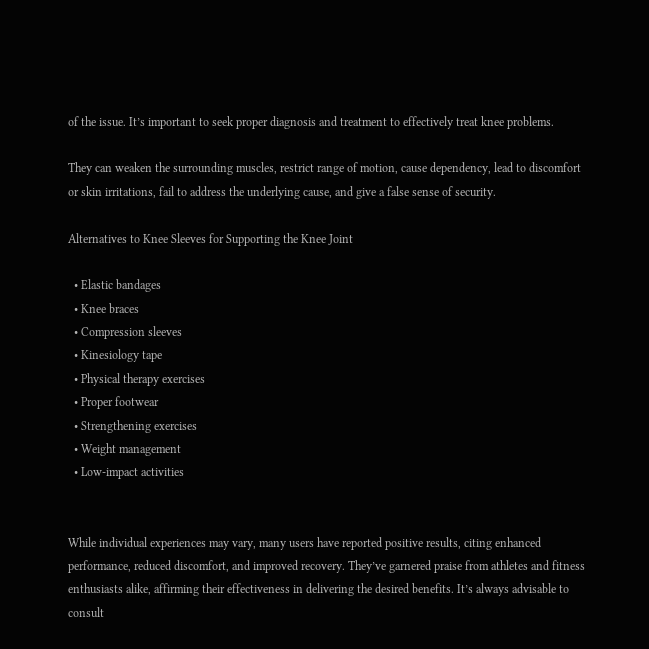of the issue. It’s important to seek proper diagnosis and treatment to effectively treat knee problems.

They can weaken the surrounding muscles, restrict range of motion, cause dependency, lead to discomfort or skin irritations, fail to address the underlying cause, and give a false sense of security.

Alternatives to Knee Sleeves for Supporting the Knee Joint

  • Elastic bandages
  • Knee braces
  • Compression sleeves
  • Kinesiology tape
  • Physical therapy exercises
  • Proper footwear
  • Strengthening exercises
  • Weight management
  • Low-impact activities


While individual experiences may vary, many users have reported positive results, citing enhanced performance, reduced discomfort, and improved recovery. They’ve garnered praise from athletes and fitness enthusiasts alike, affirming their effectiveness in delivering the desired benefits. It’s always advisable to consult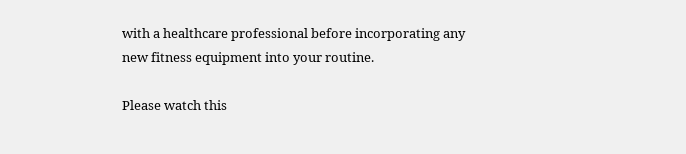with a healthcare professional before incorporating any new fitness equipment into your routine.

Please watch this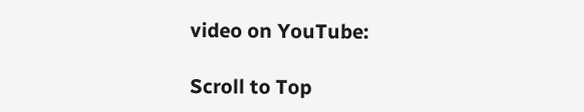video on YouTube:

Scroll to Top